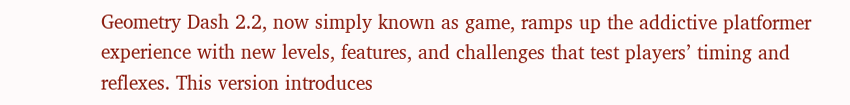Geometry Dash 2.2, now simply known as game, ramps up the addictive platformer experience with new levels, features, and challenges that test players’ timing and reflexes. This version introduces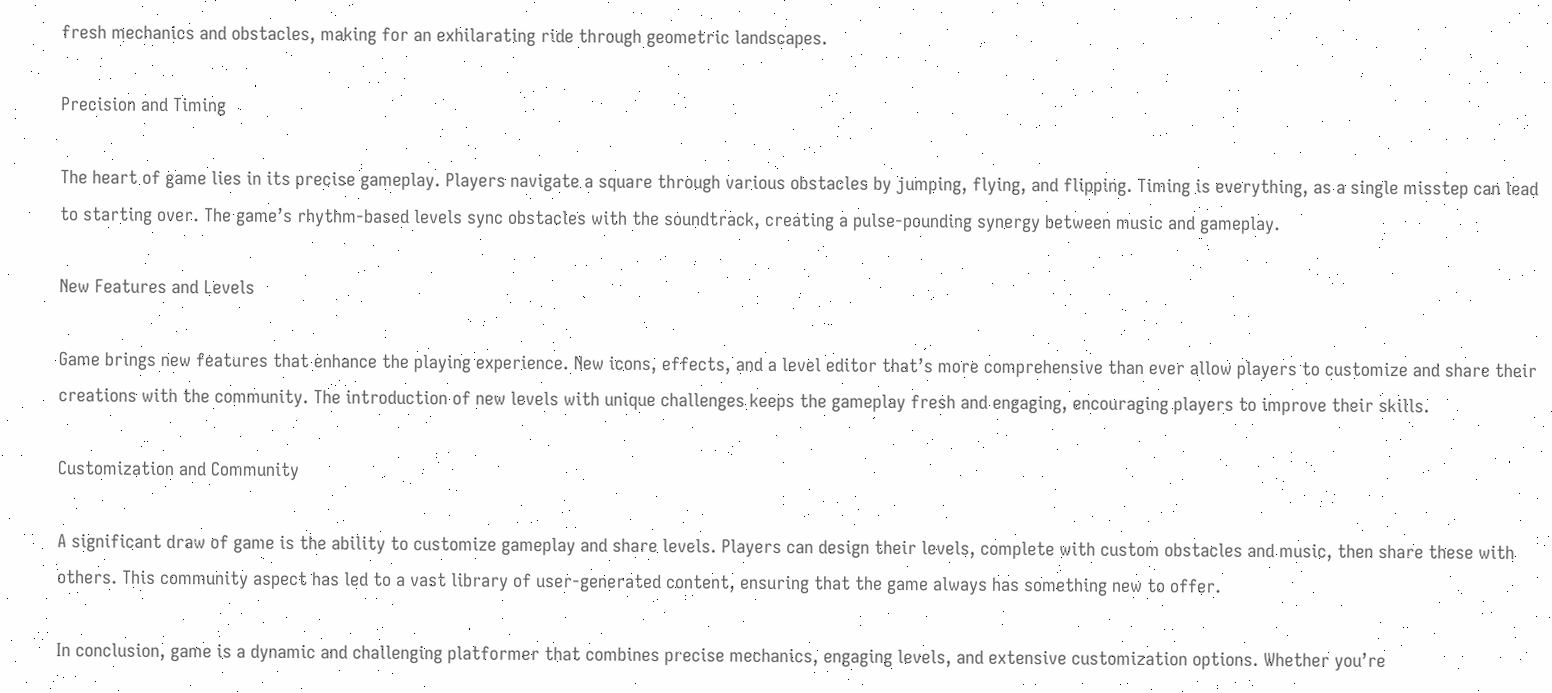fresh mechanics and obstacles, making for an exhilarating ride through geometric landscapes.

Precision and Timing

The heart of game lies in its precise gameplay. Players navigate a square through various obstacles by jumping, flying, and flipping. Timing is everything, as a single misstep can lead to starting over. The game’s rhythm-based levels sync obstacles with the soundtrack, creating a pulse-pounding synergy between music and gameplay.

New Features and Levels

Game brings new features that enhance the playing experience. New icons, effects, and a level editor that’s more comprehensive than ever allow players to customize and share their creations with the community. The introduction of new levels with unique challenges keeps the gameplay fresh and engaging, encouraging players to improve their skills.

Customization and Community

A significant draw of game is the ability to customize gameplay and share levels. Players can design their levels, complete with custom obstacles and music, then share these with others. This community aspect has led to a vast library of user-generated content, ensuring that the game always has something new to offer.

In conclusion, game is a dynamic and challenging platformer that combines precise mechanics, engaging levels, and extensive customization options. Whether you’re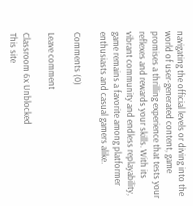navigating the official levels or diving into the world of user-generated content, game promises a thrilling experience that tests your reflexes and rewards your skills. With its vibrant community and endless replayability, game remains a favorite among platformer enthusiasts and casual gamers alike.

Comments (0)

Leave comment

Classroom 6x Unblocked
This site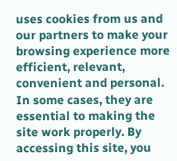uses cookies from us and our partners to make your browsing experience more efficient, relevant, convenient and personal. In some cases, they are essential to making the site work properly. By accessing this site, you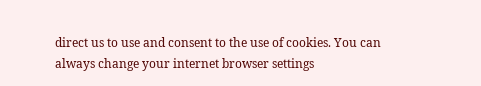direct us to use and consent to the use of cookies. You can always change your internet browser settings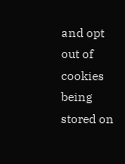and opt out of cookies being stored on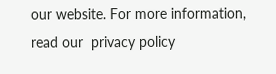our website. For more information, read our  privacy policy